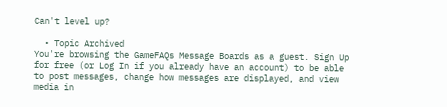Can't level up?

  • Topic Archived
You're browsing the GameFAQs Message Boards as a guest. Sign Up for free (or Log In if you already have an account) to be able to post messages, change how messages are displayed, and view media in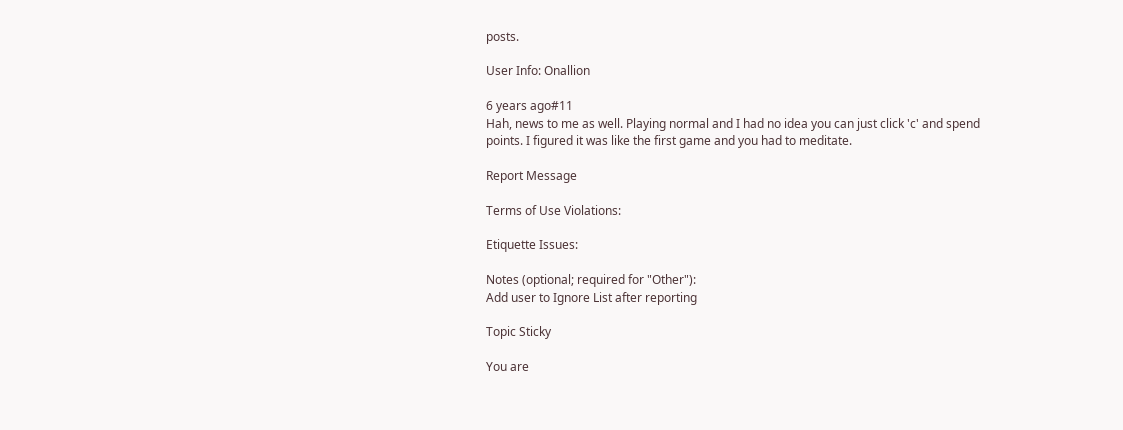posts.

User Info: Onallion

6 years ago#11
Hah, news to me as well. Playing normal and I had no idea you can just click 'c' and spend points. I figured it was like the first game and you had to meditate.

Report Message

Terms of Use Violations:

Etiquette Issues:

Notes (optional; required for "Other"):
Add user to Ignore List after reporting

Topic Sticky

You are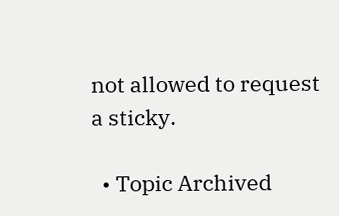not allowed to request a sticky.

  • Topic Archived